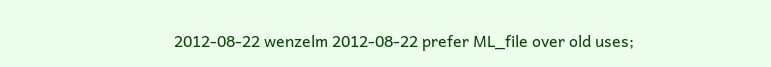2012-08-22 wenzelm 2012-08-22 prefer ML_file over old uses;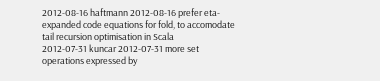2012-08-16 haftmann 2012-08-16 prefer eta-expanded code equations for fold, to accomodate tail recursion optimisation in Scala
2012-07-31 kuncar 2012-07-31 more set operations expressed by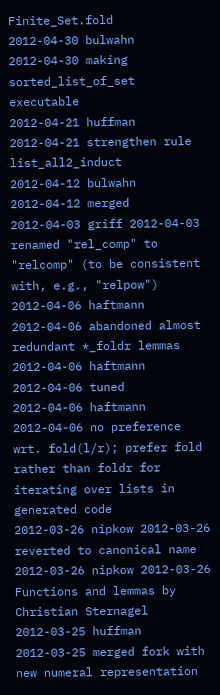Finite_Set.fold
2012-04-30 bulwahn 2012-04-30 making sorted_list_of_set executable
2012-04-21 huffman 2012-04-21 strengthen rule list_all2_induct
2012-04-12 bulwahn 2012-04-12 merged
2012-04-03 griff 2012-04-03 renamed "rel_comp" to "relcomp" (to be consistent with, e.g., "relpow")
2012-04-06 haftmann 2012-04-06 abandoned almost redundant *_foldr lemmas
2012-04-06 haftmann 2012-04-06 tuned
2012-04-06 haftmann 2012-04-06 no preference wrt. fold(l/r); prefer fold rather than foldr for iterating over lists in generated code
2012-03-26 nipkow 2012-03-26 reverted to canonical name
2012-03-26 nipkow 2012-03-26 Functions and lemmas by Christian Sternagel
2012-03-25 huffman 2012-03-25 merged fork with new numeral representation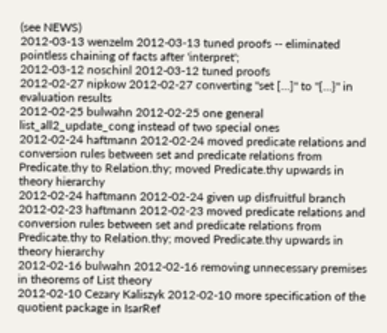(see NEWS)
2012-03-13 wenzelm 2012-03-13 tuned proofs -- eliminated pointless chaining of facts after 'interpret';
2012-03-12 noschinl 2012-03-12 tuned proofs
2012-02-27 nipkow 2012-02-27 converting "set [...]" to "{...}" in evaluation results
2012-02-25 bulwahn 2012-02-25 one general list_all2_update_cong instead of two special ones
2012-02-24 haftmann 2012-02-24 moved predicate relations and conversion rules between set and predicate relations from Predicate.thy to Relation.thy; moved Predicate.thy upwards in theory hierarchy
2012-02-24 haftmann 2012-02-24 given up disfruitful branch
2012-02-23 haftmann 2012-02-23 moved predicate relations and conversion rules between set and predicate relations from Predicate.thy to Relation.thy; moved Predicate.thy upwards in theory hierarchy
2012-02-16 bulwahn 2012-02-16 removing unnecessary premises in theorems of List theory
2012-02-10 Cezary Kaliszyk 2012-02-10 more specification of the quotient package in IsarRef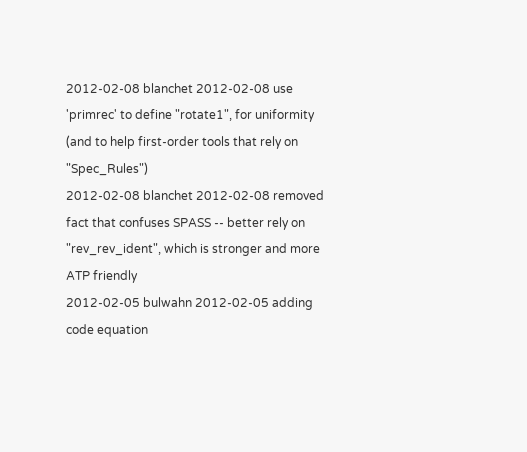2012-02-08 blanchet 2012-02-08 use 'primrec' to define "rotate1", for uniformity (and to help first-order tools that rely on "Spec_Rules")
2012-02-08 blanchet 2012-02-08 removed fact that confuses SPASS -- better rely on "rev_rev_ident", which is stronger and more ATP friendly
2012-02-05 bulwahn 2012-02-05 adding code equation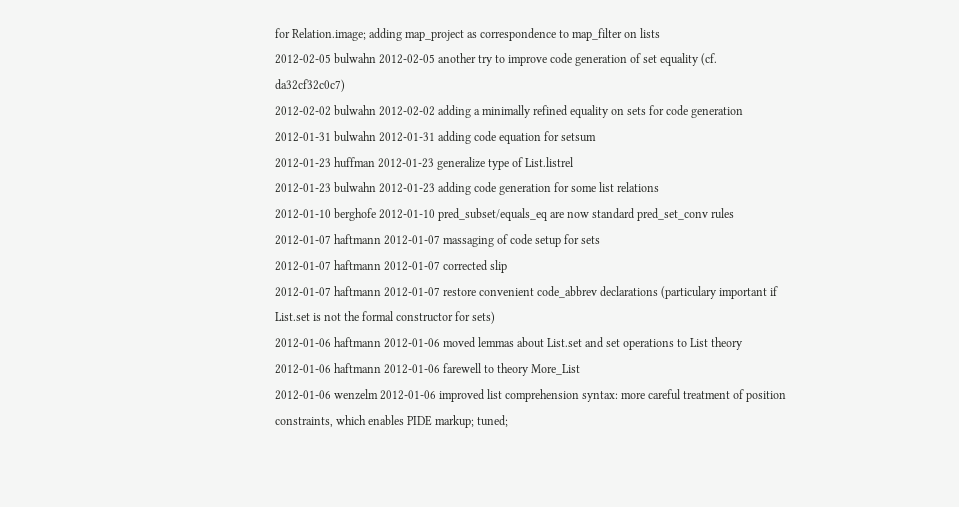for Relation.image; adding map_project as correspondence to map_filter on lists
2012-02-05 bulwahn 2012-02-05 another try to improve code generation of set equality (cf. da32cf32c0c7)
2012-02-02 bulwahn 2012-02-02 adding a minimally refined equality on sets for code generation
2012-01-31 bulwahn 2012-01-31 adding code equation for setsum
2012-01-23 huffman 2012-01-23 generalize type of List.listrel
2012-01-23 bulwahn 2012-01-23 adding code generation for some list relations
2012-01-10 berghofe 2012-01-10 pred_subset/equals_eq are now standard pred_set_conv rules
2012-01-07 haftmann 2012-01-07 massaging of code setup for sets
2012-01-07 haftmann 2012-01-07 corrected slip
2012-01-07 haftmann 2012-01-07 restore convenient code_abbrev declarations (particulary important if List.set is not the formal constructor for sets)
2012-01-06 haftmann 2012-01-06 moved lemmas about List.set and set operations to List theory
2012-01-06 haftmann 2012-01-06 farewell to theory More_List
2012-01-06 wenzelm 2012-01-06 improved list comprehension syntax: more careful treatment of position constraints, which enables PIDE markup; tuned;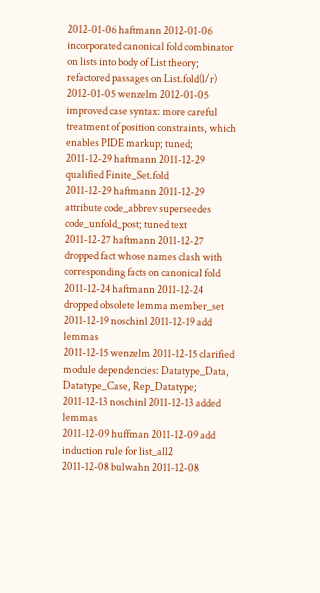2012-01-06 haftmann 2012-01-06 incorporated canonical fold combinator on lists into body of List theory; refactored passages on List.fold(l/r)
2012-01-05 wenzelm 2012-01-05 improved case syntax: more careful treatment of position constraints, which enables PIDE markup; tuned;
2011-12-29 haftmann 2011-12-29 qualified Finite_Set.fold
2011-12-29 haftmann 2011-12-29 attribute code_abbrev superseedes code_unfold_post; tuned text
2011-12-27 haftmann 2011-12-27 dropped fact whose names clash with corresponding facts on canonical fold
2011-12-24 haftmann 2011-12-24 dropped obsolete lemma member_set
2011-12-19 noschinl 2011-12-19 add lemmas
2011-12-15 wenzelm 2011-12-15 clarified module dependencies: Datatype_Data, Datatype_Case, Rep_Datatype;
2011-12-13 noschinl 2011-12-13 added lemmas
2011-12-09 huffman 2011-12-09 add induction rule for list_all2
2011-12-08 bulwahn 2011-12-08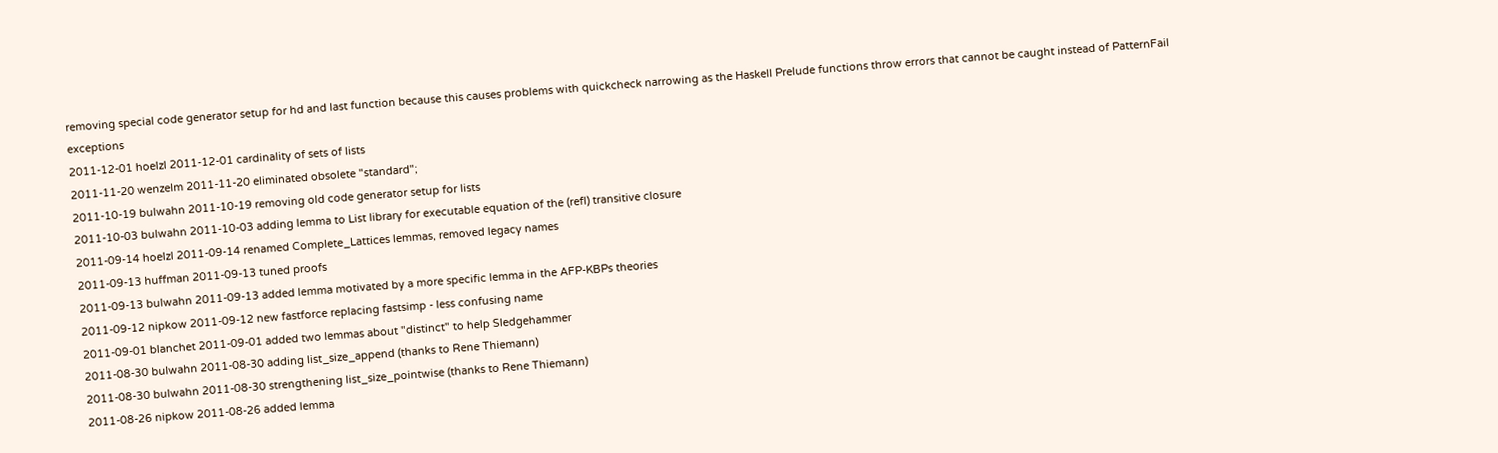removing special code generator setup for hd and last function because this causes problems with quickcheck narrowing as the Haskell Prelude functions throw errors that cannot be caught instead of PatternFail exceptions
2011-12-01 hoelzl 2011-12-01 cardinality of sets of lists
2011-11-20 wenzelm 2011-11-20 eliminated obsolete "standard";
2011-10-19 bulwahn 2011-10-19 removing old code generator setup for lists
2011-10-03 bulwahn 2011-10-03 adding lemma to List library for executable equation of the (refl) transitive closure
2011-09-14 hoelzl 2011-09-14 renamed Complete_Lattices lemmas, removed legacy names
2011-09-13 huffman 2011-09-13 tuned proofs
2011-09-13 bulwahn 2011-09-13 added lemma motivated by a more specific lemma in the AFP-KBPs theories
2011-09-12 nipkow 2011-09-12 new fastforce replacing fastsimp - less confusing name
2011-09-01 blanchet 2011-09-01 added two lemmas about "distinct" to help Sledgehammer
2011-08-30 bulwahn 2011-08-30 adding list_size_append (thanks to Rene Thiemann)
2011-08-30 bulwahn 2011-08-30 strengthening list_size_pointwise (thanks to Rene Thiemann)
2011-08-26 nipkow 2011-08-26 added lemma